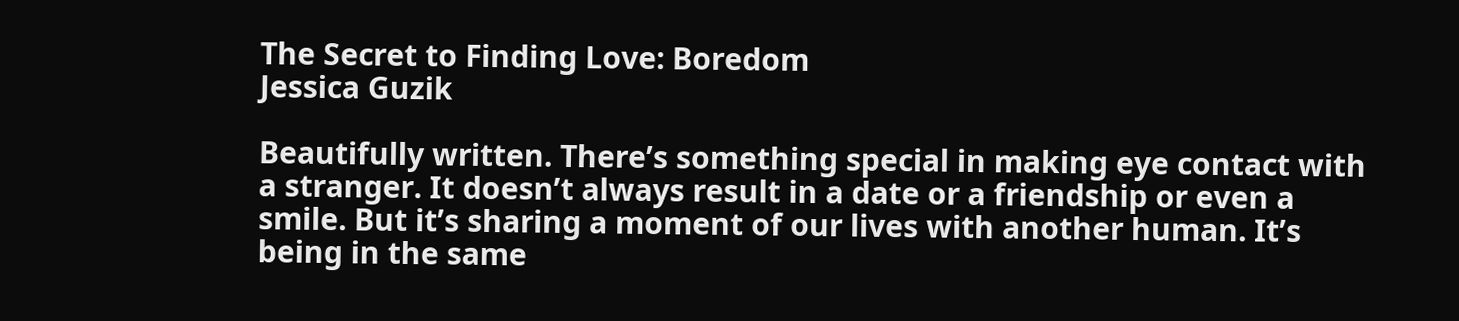The Secret to Finding Love: Boredom
Jessica Guzik

Beautifully written. There’s something special in making eye contact with a stranger. It doesn’t always result in a date or a friendship or even a smile. But it’s sharing a moment of our lives with another human. It’s being in the same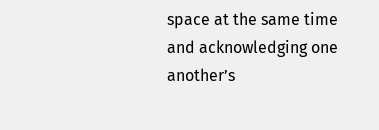space at the same time and acknowledging one another’s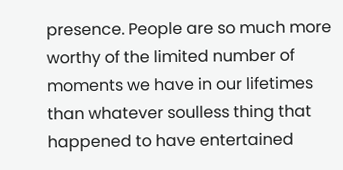presence. People are so much more worthy of the limited number of moments we have in our lifetimes than whatever soulless thing that happened to have entertained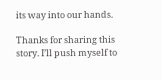its way into our hands.

Thanks for sharing this story. I’ll push myself to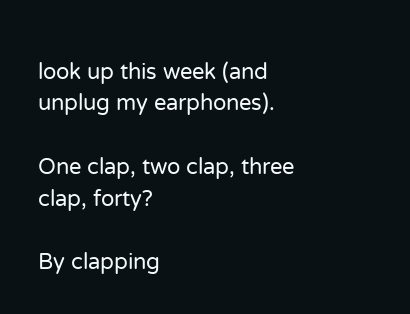look up this week (and unplug my earphones).

One clap, two clap, three clap, forty?

By clapping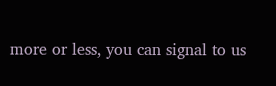more or less, you can signal to us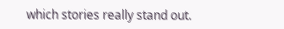which stories really stand out.